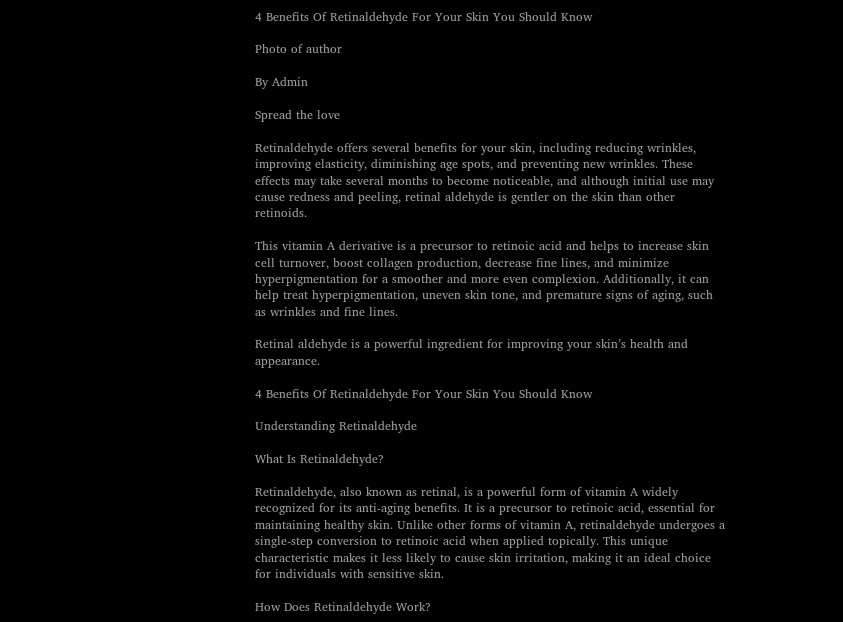4 Benefits Of Retinaldehyde For Your Skin You Should Know

Photo of author

By Admin

Spread the love

Retinaldehyde offers several benefits for your skin, including reducing wrinkles, improving elasticity, diminishing age spots, and preventing new wrinkles. These effects may take several months to become noticeable, and although initial use may cause redness and peeling, retinal aldehyde is gentler on the skin than other retinoids.

This vitamin A derivative is a precursor to retinoic acid and helps to increase skin cell turnover, boost collagen production, decrease fine lines, and minimize hyperpigmentation for a smoother and more even complexion. Additionally, it can help treat hyperpigmentation, uneven skin tone, and premature signs of aging, such as wrinkles and fine lines.

Retinal aldehyde is a powerful ingredient for improving your skin’s health and appearance.

4 Benefits Of Retinaldehyde For Your Skin You Should Know

Understanding Retinaldehyde

What Is Retinaldehyde?

Retinaldehyde, also known as retinal, is a powerful form of vitamin A widely recognized for its anti-aging benefits. It is a precursor to retinoic acid, essential for maintaining healthy skin. Unlike other forms of vitamin A, retinaldehyde undergoes a single-step conversion to retinoic acid when applied topically. This unique characteristic makes it less likely to cause skin irritation, making it an ideal choice for individuals with sensitive skin.

How Does Retinaldehyde Work?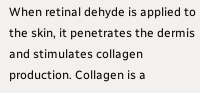When retinal dehyde is applied to the skin, it penetrates the dermis and stimulates collagen production. Collagen is a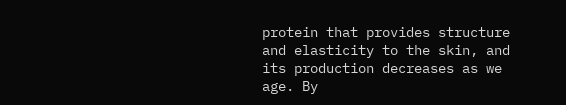protein that provides structure and elasticity to the skin, and its production decreases as we age. By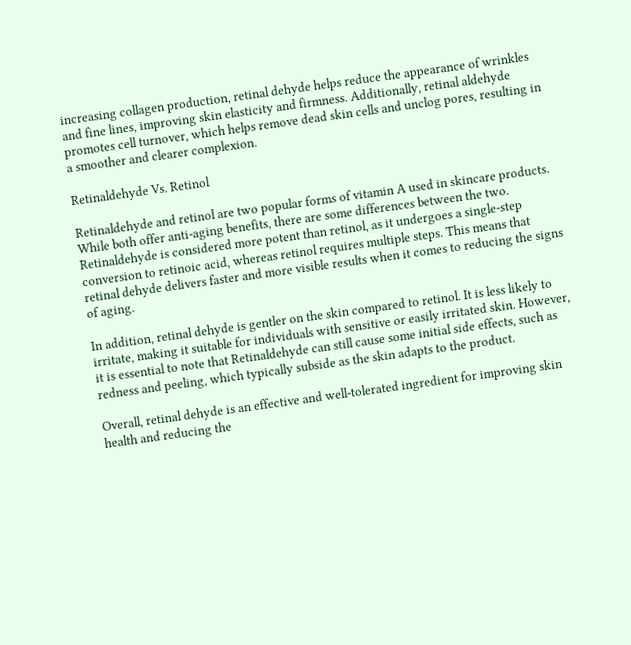increasing collagen production, retinal dehyde helps reduce the appearance of wrinkles and fine lines, improving skin elasticity and firmness. Additionally, retinal aldehyde promotes cell turnover, which helps remove dead skin cells and unclog pores, resulting in a smoother and clearer complexion.

Retinaldehyde Vs. Retinol

Retinaldehyde and retinol are two popular forms of vitamin A used in skincare products. While both offer anti-aging benefits, there are some differences between the two. Retinaldehyde is considered more potent than retinol, as it undergoes a single-step conversion to retinoic acid, whereas retinol requires multiple steps. This means that retinal dehyde delivers faster and more visible results when it comes to reducing the signs of aging.

In addition, retinal dehyde is gentler on the skin compared to retinol. It is less likely to irritate, making it suitable for individuals with sensitive or easily irritated skin. However, it is essential to note that Retinaldehyde can still cause some initial side effects, such as redness and peeling, which typically subside as the skin adapts to the product.

Overall, retinal dehyde is an effective and well-tolerated ingredient for improving skin health and reducing the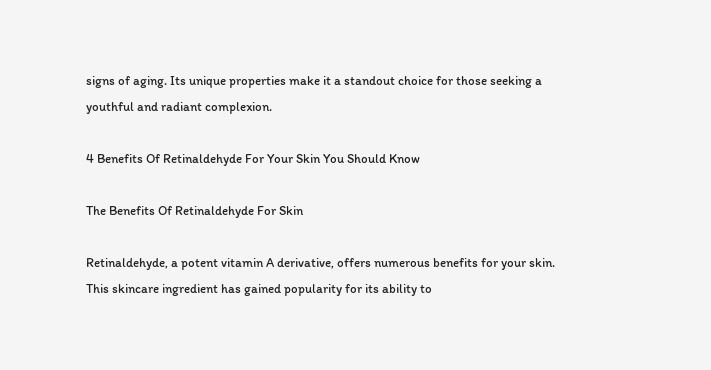signs of aging. Its unique properties make it a standout choice for those seeking a youthful and radiant complexion.

4 Benefits Of Retinaldehyde For Your Skin You Should Know

The Benefits Of Retinaldehyde For Skin

Retinaldehyde, a potent vitamin A derivative, offers numerous benefits for your skin. This skincare ingredient has gained popularity for its ability to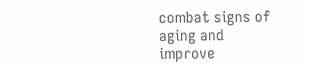combat signs of aging and improve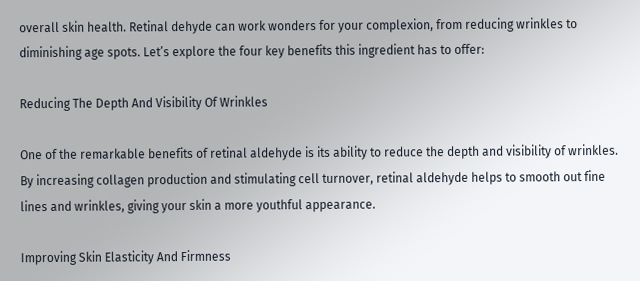overall skin health. Retinal dehyde can work wonders for your complexion, from reducing wrinkles to diminishing age spots. Let’s explore the four key benefits this ingredient has to offer:

Reducing The Depth And Visibility Of Wrinkles

One of the remarkable benefits of retinal aldehyde is its ability to reduce the depth and visibility of wrinkles. By increasing collagen production and stimulating cell turnover, retinal aldehyde helps to smooth out fine lines and wrinkles, giving your skin a more youthful appearance.

Improving Skin Elasticity And Firmness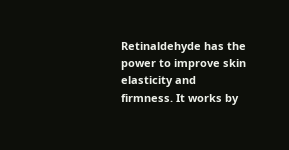Retinaldehyde has the power to improve skin elasticity and firmness. It works by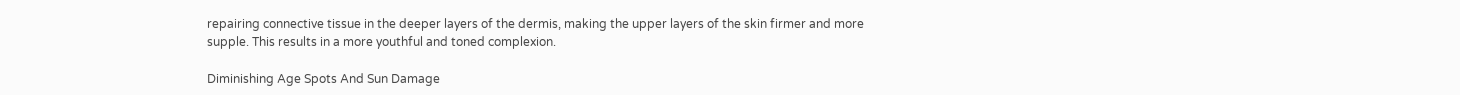repairing connective tissue in the deeper layers of the dermis, making the upper layers of the skin firmer and more supple. This results in a more youthful and toned complexion.

Diminishing Age Spots And Sun Damage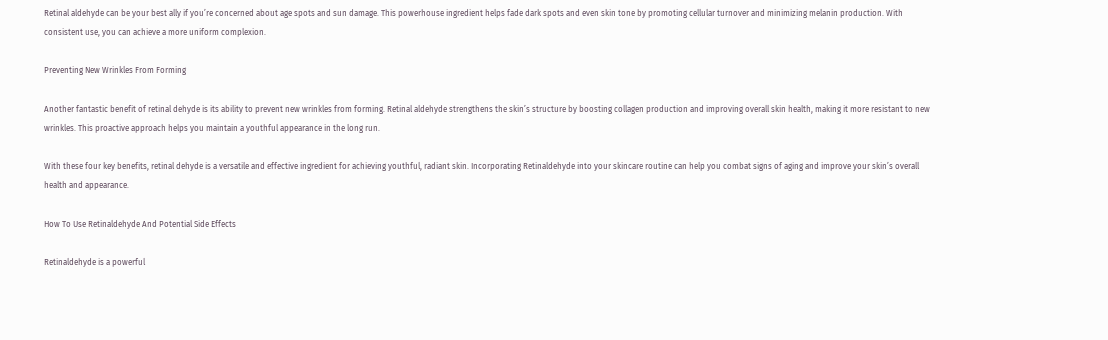Retinal aldehyde can be your best ally if you’re concerned about age spots and sun damage. This powerhouse ingredient helps fade dark spots and even skin tone by promoting cellular turnover and minimizing melanin production. With consistent use, you can achieve a more uniform complexion.

Preventing New Wrinkles From Forming

Another fantastic benefit of retinal dehyde is its ability to prevent new wrinkles from forming. Retinal aldehyde strengthens the skin’s structure by boosting collagen production and improving overall skin health, making it more resistant to new wrinkles. This proactive approach helps you maintain a youthful appearance in the long run.

With these four key benefits, retinal dehyde is a versatile and effective ingredient for achieving youthful, radiant skin. Incorporating Retinaldehyde into your skincare routine can help you combat signs of aging and improve your skin’s overall health and appearance.

How To Use Retinaldehyde And Potential Side Effects

Retinaldehyde is a powerful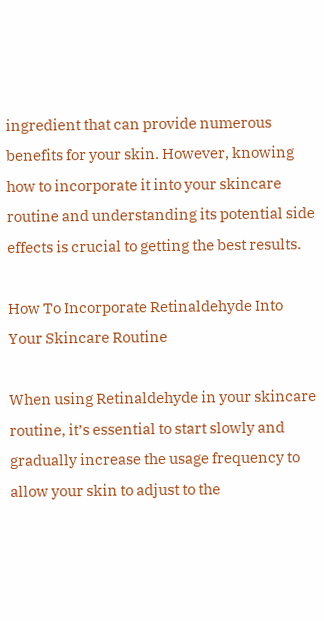ingredient that can provide numerous benefits for your skin. However, knowing how to incorporate it into your skincare routine and understanding its potential side effects is crucial to getting the best results.

How To Incorporate Retinaldehyde Into Your Skincare Routine

When using Retinaldehyde in your skincare routine, it’s essential to start slowly and gradually increase the usage frequency to allow your skin to adjust to the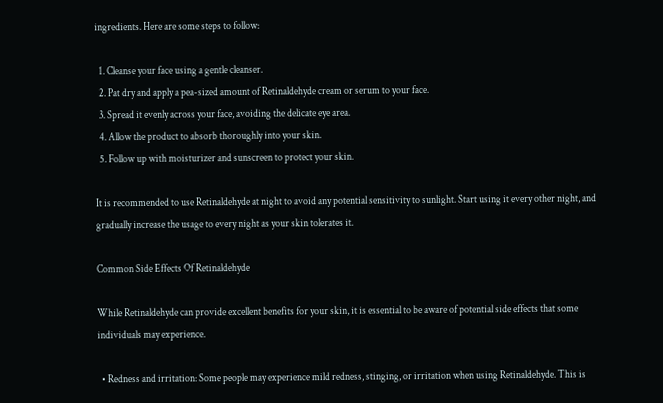ingredients. Here are some steps to follow:

  1. Cleanse your face using a gentle cleanser.
  2. Pat dry and apply a pea-sized amount of Retinaldehyde cream or serum to your face.
  3. Spread it evenly across your face, avoiding the delicate eye area.
  4. Allow the product to absorb thoroughly into your skin.
  5. Follow up with moisturizer and sunscreen to protect your skin.

It is recommended to use Retinaldehyde at night to avoid any potential sensitivity to sunlight. Start using it every other night, and gradually increase the usage to every night as your skin tolerates it.

Common Side Effects Of Retinaldehyde

While Retinaldehyde can provide excellent benefits for your skin, it is essential to be aware of potential side effects that some individuals may experience.

  • Redness and irritation: Some people may experience mild redness, stinging, or irritation when using Retinaldehyde. This is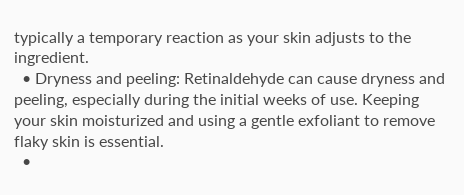typically a temporary reaction as your skin adjusts to the ingredient.
  • Dryness and peeling: Retinaldehyde can cause dryness and peeling, especially during the initial weeks of use. Keeping your skin moisturized and using a gentle exfoliant to remove flaky skin is essential.
  •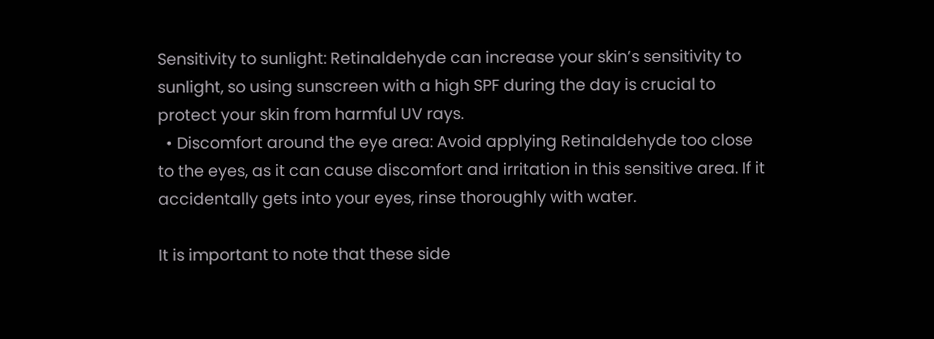Sensitivity to sunlight: Retinaldehyde can increase your skin’s sensitivity to sunlight, so using sunscreen with a high SPF during the day is crucial to protect your skin from harmful UV rays.
  • Discomfort around the eye area: Avoid applying Retinaldehyde too close to the eyes, as it can cause discomfort and irritation in this sensitive area. If it accidentally gets into your eyes, rinse thoroughly with water.

It is important to note that these side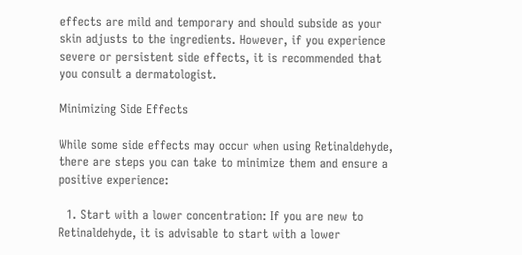effects are mild and temporary and should subside as your skin adjusts to the ingredients. However, if you experience severe or persistent side effects, it is recommended that you consult a dermatologist.

Minimizing Side Effects

While some side effects may occur when using Retinaldehyde, there are steps you can take to minimize them and ensure a positive experience:

  1. Start with a lower concentration: If you are new to Retinaldehyde, it is advisable to start with a lower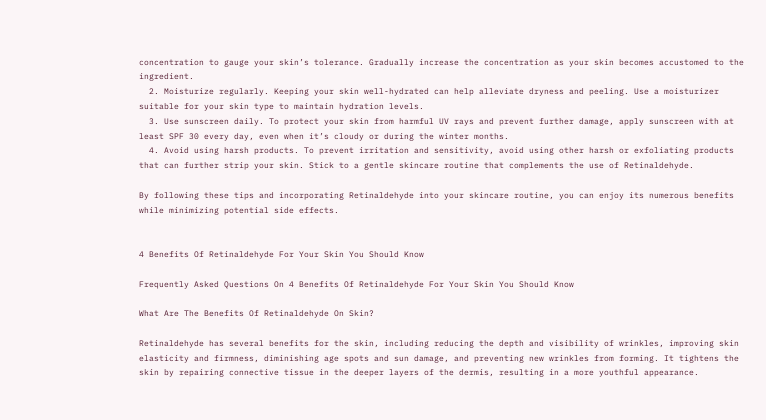concentration to gauge your skin’s tolerance. Gradually increase the concentration as your skin becomes accustomed to the ingredient.
  2. Moisturize regularly. Keeping your skin well-hydrated can help alleviate dryness and peeling. Use a moisturizer suitable for your skin type to maintain hydration levels.
  3. Use sunscreen daily. To protect your skin from harmful UV rays and prevent further damage, apply sunscreen with at least SPF 30 every day, even when it’s cloudy or during the winter months.
  4. Avoid using harsh products. To prevent irritation and sensitivity, avoid using other harsh or exfoliating products that can further strip your skin. Stick to a gentle skincare routine that complements the use of Retinaldehyde.

By following these tips and incorporating Retinaldehyde into your skincare routine, you can enjoy its numerous benefits while minimizing potential side effects.


4 Benefits Of Retinaldehyde For Your Skin You Should Know

Frequently Asked Questions On 4 Benefits Of Retinaldehyde For Your Skin You Should Know

What Are The Benefits Of Retinaldehyde On Skin?

Retinaldehyde has several benefits for the skin, including reducing the depth and visibility of wrinkles, improving skin elasticity and firmness, diminishing age spots and sun damage, and preventing new wrinkles from forming. It tightens the skin by repairing connective tissue in the deeper layers of the dermis, resulting in a more youthful appearance.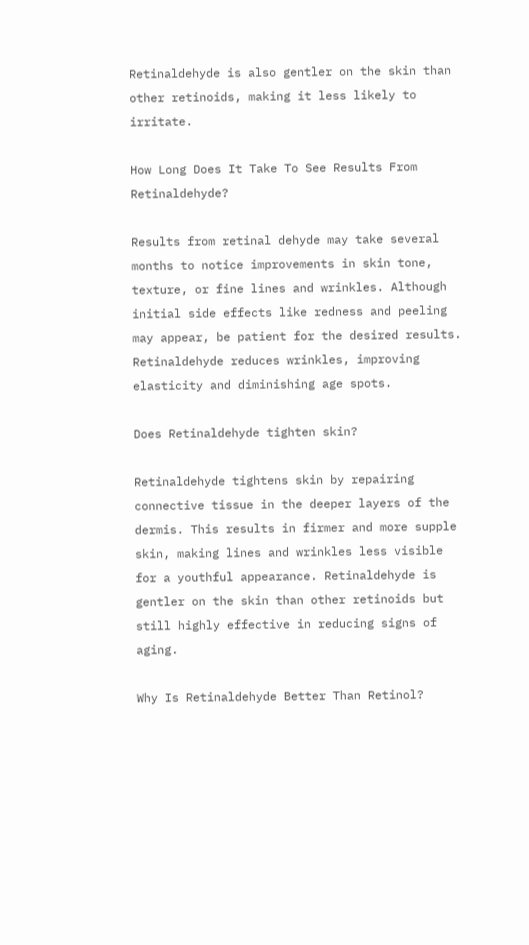Retinaldehyde is also gentler on the skin than other retinoids, making it less likely to irritate.

How Long Does It Take To See Results From Retinaldehyde?

Results from retinal dehyde may take several months to notice improvements in skin tone, texture, or fine lines and wrinkles. Although initial side effects like redness and peeling may appear, be patient for the desired results. Retinaldehyde reduces wrinkles, improving elasticity and diminishing age spots.

Does Retinaldehyde tighten skin?

Retinaldehyde tightens skin by repairing connective tissue in the deeper layers of the dermis. This results in firmer and more supple skin, making lines and wrinkles less visible for a youthful appearance. Retinaldehyde is gentler on the skin than other retinoids but still highly effective in reducing signs of aging.

Why Is Retinaldehyde Better Than Retinol?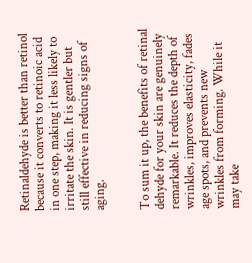Retinaldehyde is better than retinol because it converts to retinoic acid in one step, making it less likely to irritate the skin. It is gentler but still effective in reducing signs of aging.


To sum it up, the benefits of retinal dehyde for your skin are genuinely remarkable. It reduces the depth of wrinkles, improves elasticity, fades age spots, and prevents new wrinkles from forming. While it may take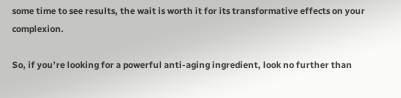some time to see results, the wait is worth it for its transformative effects on your complexion.

So, if you’re looking for a powerful anti-aging ingredient, look no further than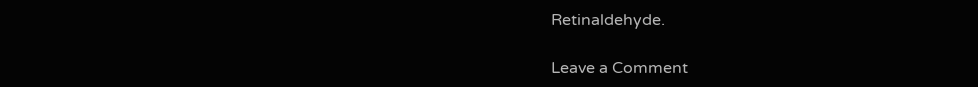Retinaldehyde.

Leave a Comment